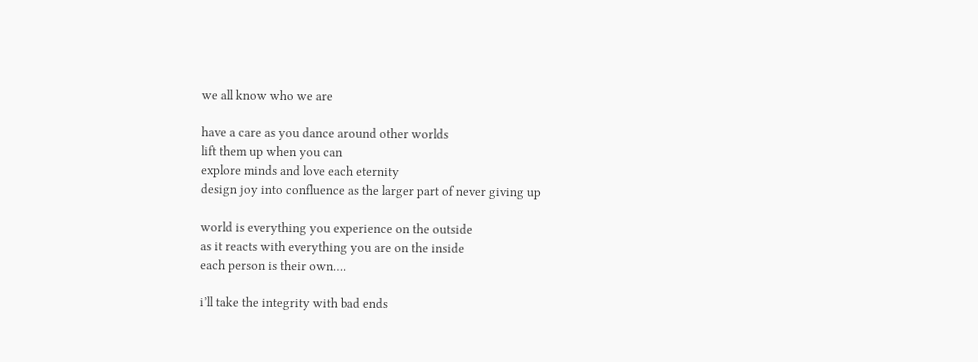we all know who we are

have a care as you dance around other worlds
lift them up when you can
explore minds and love each eternity
design joy into confluence as the larger part of never giving up

world is everything you experience on the outside
as it reacts with everything you are on the inside
each person is their own….

i’ll take the integrity with bad ends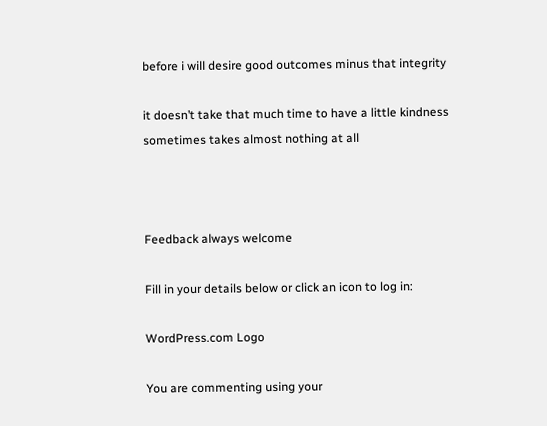before i will desire good outcomes minus that integrity

it doesn’t take that much time to have a little kindness
sometimes takes almost nothing at all



Feedback always welcome

Fill in your details below or click an icon to log in:

WordPress.com Logo

You are commenting using your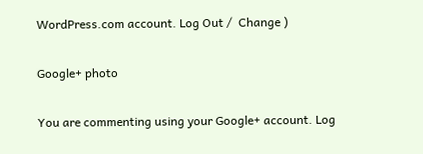WordPress.com account. Log Out /  Change )

Google+ photo

You are commenting using your Google+ account. Log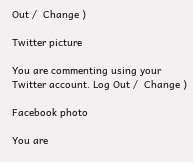Out /  Change )

Twitter picture

You are commenting using your Twitter account. Log Out /  Change )

Facebook photo

You are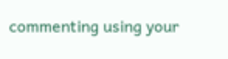commenting using your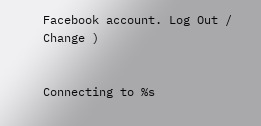Facebook account. Log Out /  Change )


Connecting to %s